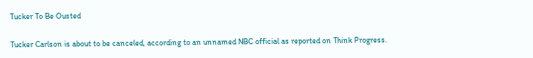Tucker To Be Ousted

Tucker Carlson is about to be canceled, according to an unnamed NBC official as reported on Think Progress.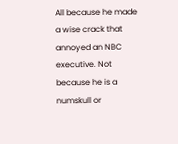All because he made a wise crack that annoyed an NBC executive. Not because he is a numskull or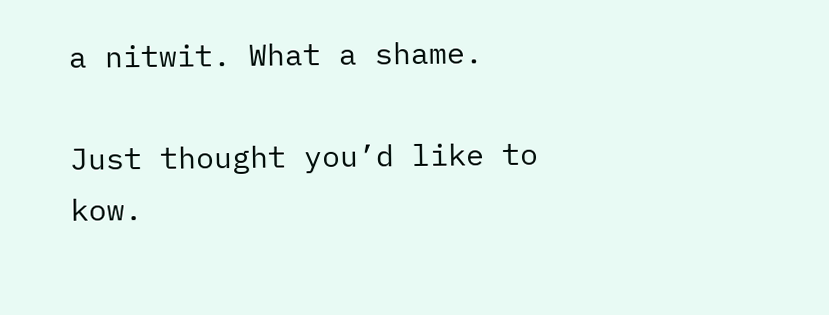a nitwit. What a shame.

Just thought you’d like to kow.